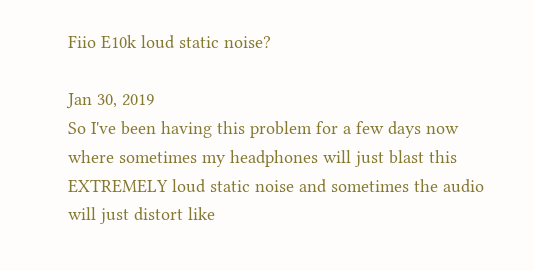Fiio E10k loud static noise?

Jan 30, 2019
So I've been having this problem for a few days now where sometimes my headphones will just blast this EXTREMELY loud static noise and sometimes the audio will just distort like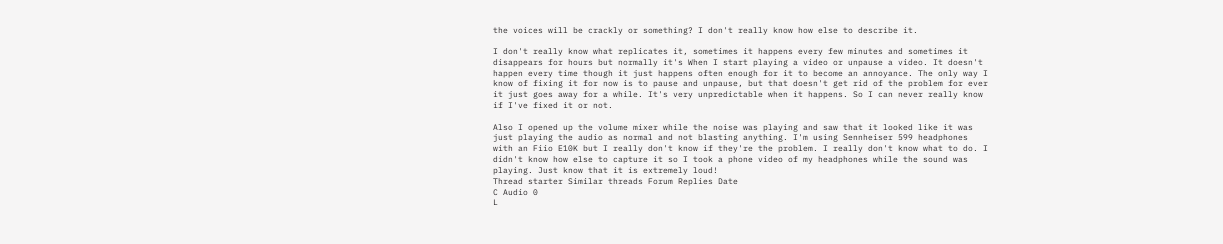the voices will be crackly or something? I don't really know how else to describe it.

I don't really know what replicates it, sometimes it happens every few minutes and sometimes it disappears for hours but normally it's When I start playing a video or unpause a video. It doesn't happen every time though it just happens often enough for it to become an annoyance. The only way I know of fixing it for now is to pause and unpause, but that doesn't get rid of the problem for ever it just goes away for a while. It's very unpredictable when it happens. So I can never really know if I've fixed it or not.

Also I opened up the volume mixer while the noise was playing and saw that it looked like it was just playing the audio as normal and not blasting anything. I'm using Sennheiser 599 headphones with an Fiio E10K but I really don't know if they're the problem. I really don't know what to do. I didn't know how else to capture it so I took a phone video of my headphones while the sound was playing. Just know that it is extremely loud!
Thread starter Similar threads Forum Replies Date
C Audio 0
L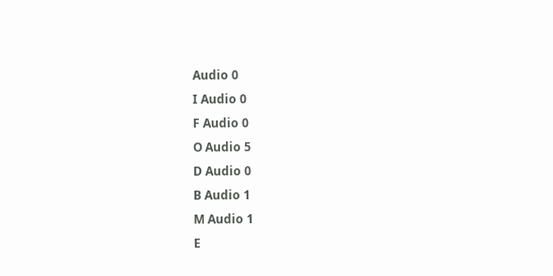Audio 0
I Audio 0
F Audio 0
O Audio 5
D Audio 0
B Audio 1
M Audio 1
E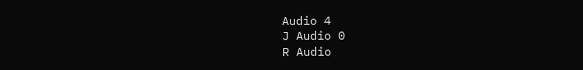Audio 4
J Audio 0
R Audio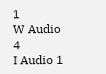1
W Audio 4
I Audio 1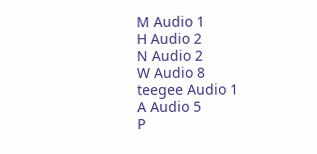M Audio 1
H Audio 2
N Audio 2
W Audio 8
teegee Audio 1
A Audio 5
P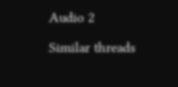Audio 2

Similar threads